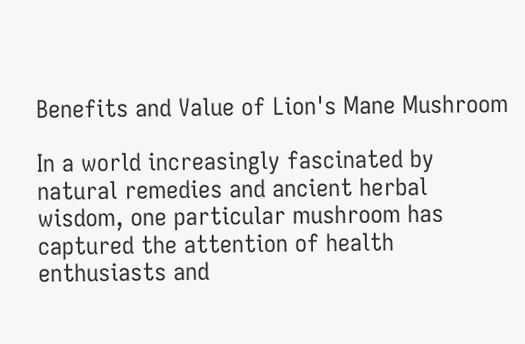Benefits and Value of Lion's Mane Mushroom

In a world increasingly fascinated by natural remedies and ancient herbal wisdom, one particular mushroom has captured the attention of health enthusiasts and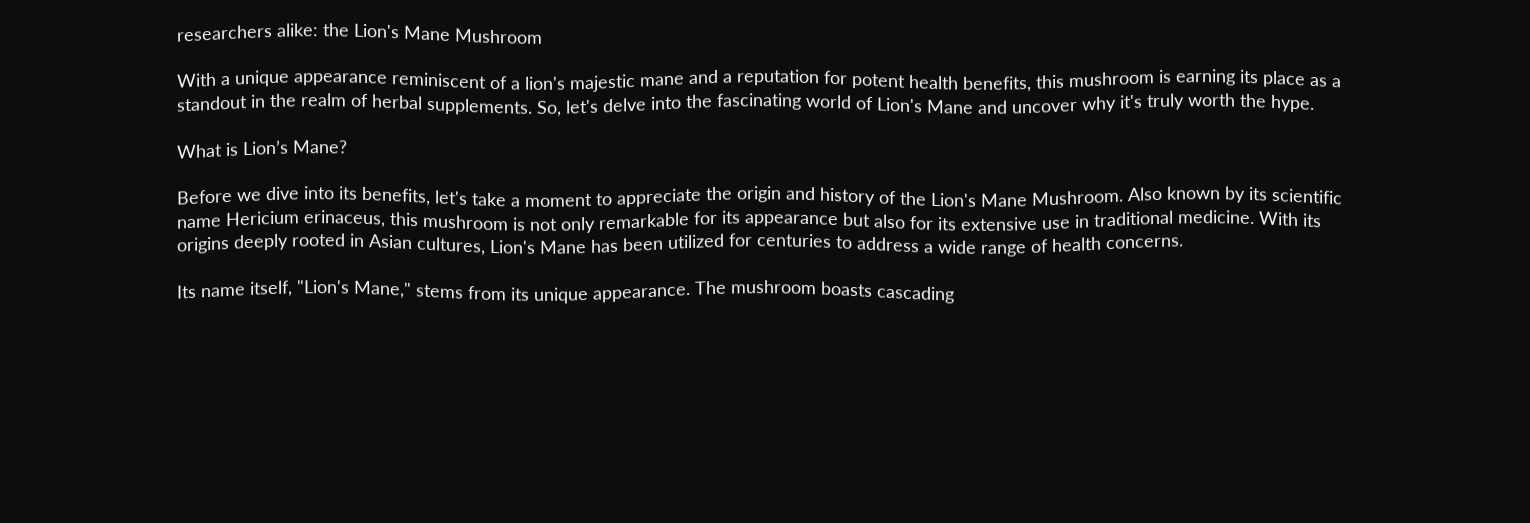researchers alike: the Lion's Mane Mushroom

With a unique appearance reminiscent of a lion's majestic mane and a reputation for potent health benefits, this mushroom is earning its place as a standout in the realm of herbal supplements. So, let's delve into the fascinating world of Lion's Mane and uncover why it's truly worth the hype.

What is Lion’s Mane?

Before we dive into its benefits, let's take a moment to appreciate the origin and history of the Lion's Mane Mushroom. Also known by its scientific name Hericium erinaceus, this mushroom is not only remarkable for its appearance but also for its extensive use in traditional medicine. With its origins deeply rooted in Asian cultures, Lion's Mane has been utilized for centuries to address a wide range of health concerns.

Its name itself, "Lion's Mane," stems from its unique appearance. The mushroom boasts cascading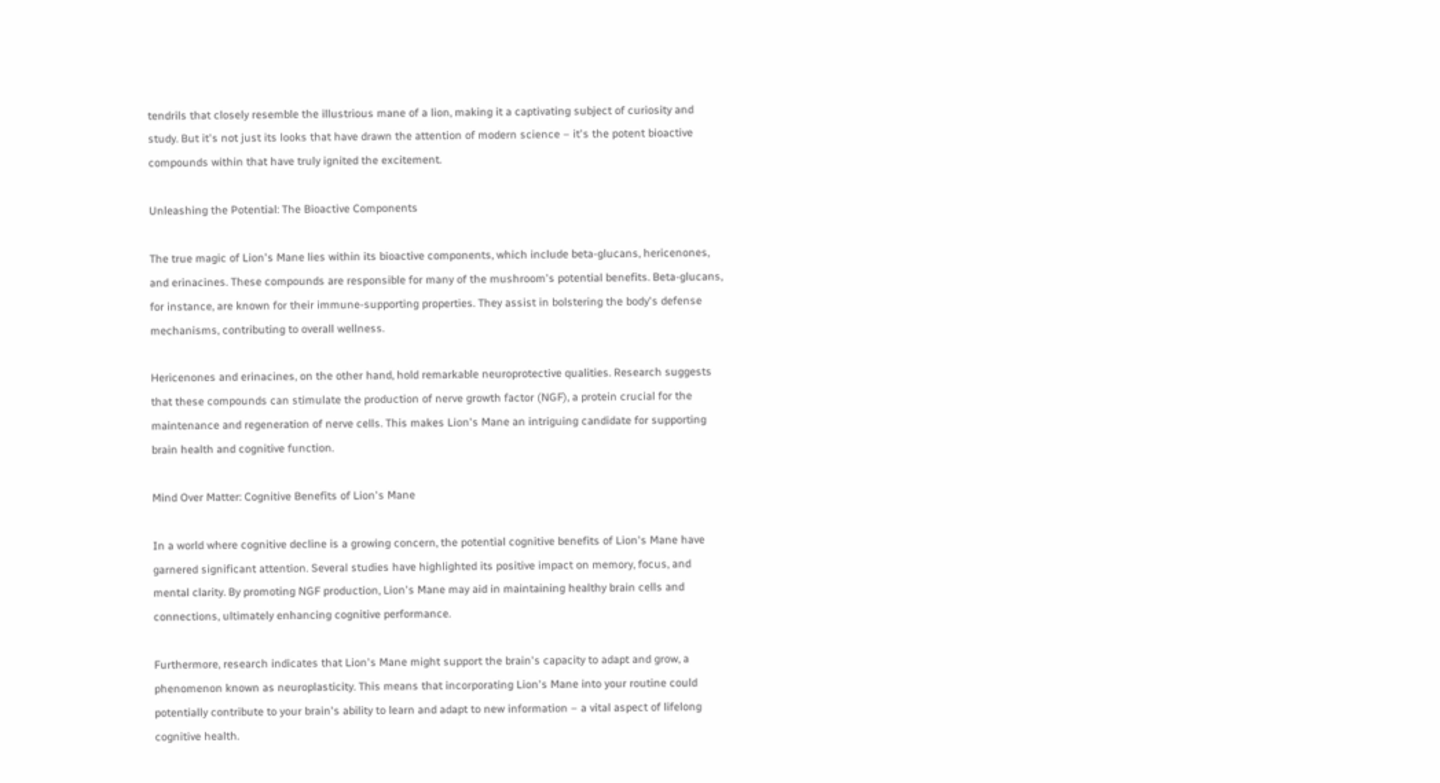tendrils that closely resemble the illustrious mane of a lion, making it a captivating subject of curiosity and study. But it's not just its looks that have drawn the attention of modern science – it's the potent bioactive compounds within that have truly ignited the excitement.

Unleashing the Potential: The Bioactive Components

The true magic of Lion's Mane lies within its bioactive components, which include beta-glucans, hericenones, and erinacines. These compounds are responsible for many of the mushroom's potential benefits. Beta-glucans, for instance, are known for their immune-supporting properties. They assist in bolstering the body's defense mechanisms, contributing to overall wellness.

Hericenones and erinacines, on the other hand, hold remarkable neuroprotective qualities. Research suggests that these compounds can stimulate the production of nerve growth factor (NGF), a protein crucial for the maintenance and regeneration of nerve cells. This makes Lion's Mane an intriguing candidate for supporting brain health and cognitive function.

Mind Over Matter: Cognitive Benefits of Lion's Mane

In a world where cognitive decline is a growing concern, the potential cognitive benefits of Lion's Mane have garnered significant attention. Several studies have highlighted its positive impact on memory, focus, and mental clarity. By promoting NGF production, Lion's Mane may aid in maintaining healthy brain cells and connections, ultimately enhancing cognitive performance.

Furthermore, research indicates that Lion's Mane might support the brain's capacity to adapt and grow, a phenomenon known as neuroplasticity. This means that incorporating Lion's Mane into your routine could potentially contribute to your brain's ability to learn and adapt to new information – a vital aspect of lifelong cognitive health.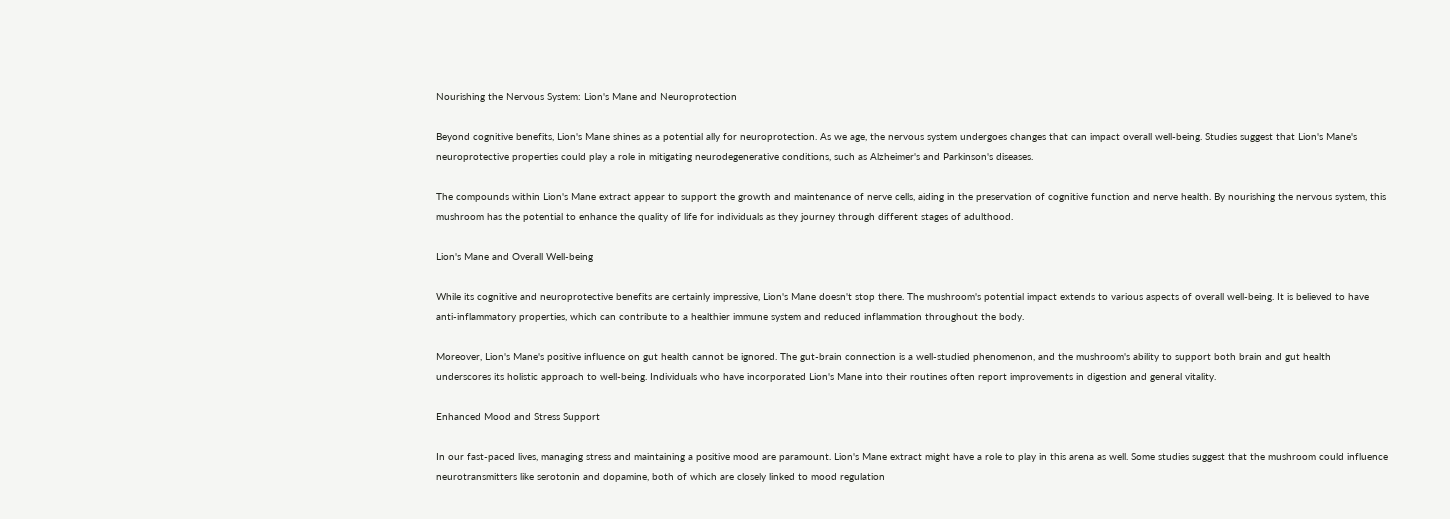Nourishing the Nervous System: Lion's Mane and Neuroprotection

Beyond cognitive benefits, Lion's Mane shines as a potential ally for neuroprotection. As we age, the nervous system undergoes changes that can impact overall well-being. Studies suggest that Lion's Mane's neuroprotective properties could play a role in mitigating neurodegenerative conditions, such as Alzheimer's and Parkinson's diseases.

The compounds within Lion's Mane extract appear to support the growth and maintenance of nerve cells, aiding in the preservation of cognitive function and nerve health. By nourishing the nervous system, this mushroom has the potential to enhance the quality of life for individuals as they journey through different stages of adulthood.

Lion's Mane and Overall Well-being

While its cognitive and neuroprotective benefits are certainly impressive, Lion's Mane doesn't stop there. The mushroom's potential impact extends to various aspects of overall well-being. It is believed to have anti-inflammatory properties, which can contribute to a healthier immune system and reduced inflammation throughout the body.

Moreover, Lion's Mane's positive influence on gut health cannot be ignored. The gut-brain connection is a well-studied phenomenon, and the mushroom's ability to support both brain and gut health underscores its holistic approach to well-being. Individuals who have incorporated Lion's Mane into their routines often report improvements in digestion and general vitality.

Enhanced Mood and Stress Support

In our fast-paced lives, managing stress and maintaining a positive mood are paramount. Lion's Mane extract might have a role to play in this arena as well. Some studies suggest that the mushroom could influence neurotransmitters like serotonin and dopamine, both of which are closely linked to mood regulation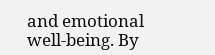and emotional well-being. By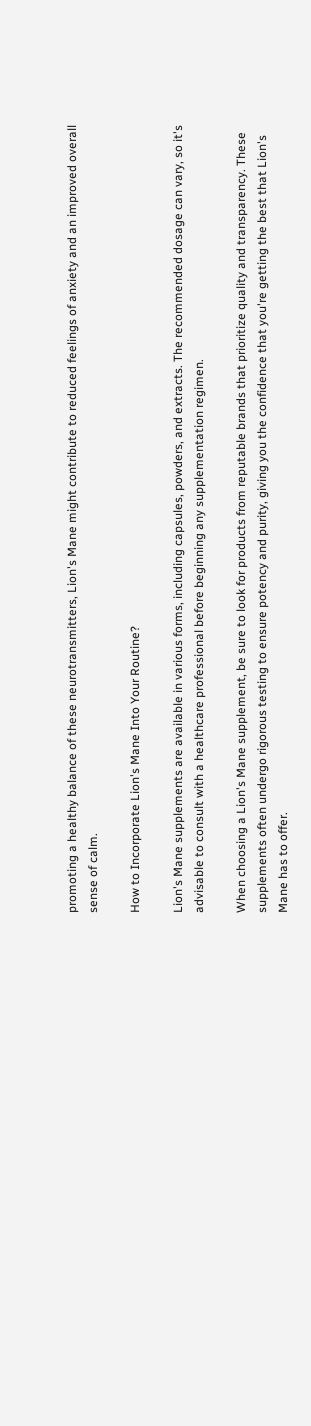promoting a healthy balance of these neurotransmitters, Lion's Mane might contribute to reduced feelings of anxiety and an improved overall sense of calm.

How to Incorporate Lion's Mane Into Your Routine?

Lion's Mane supplements are available in various forms, including capsules, powders, and extracts. The recommended dosage can vary, so it's advisable to consult with a healthcare professional before beginning any supplementation regimen.

When choosing a Lion's Mane supplement, be sure to look for products from reputable brands that prioritize quality and transparency. These supplements often undergo rigorous testing to ensure potency and purity, giving you the confidence that you're getting the best that Lion's Mane has to offer.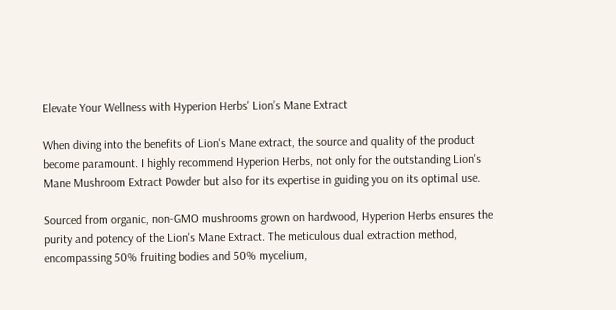Elevate Your Wellness with Hyperion Herbs' Lion’s Mane Extract

When diving into the benefits of Lion's Mane extract, the source and quality of the product become paramount. I highly recommend Hyperion Herbs, not only for the outstanding Lion's Mane Mushroom Extract Powder but also for its expertise in guiding you on its optimal use.

Sourced from organic, non-GMO mushrooms grown on hardwood, Hyperion Herbs ensures the purity and potency of the Lion's Mane Extract. The meticulous dual extraction method, encompassing 50% fruiting bodies and 50% mycelium,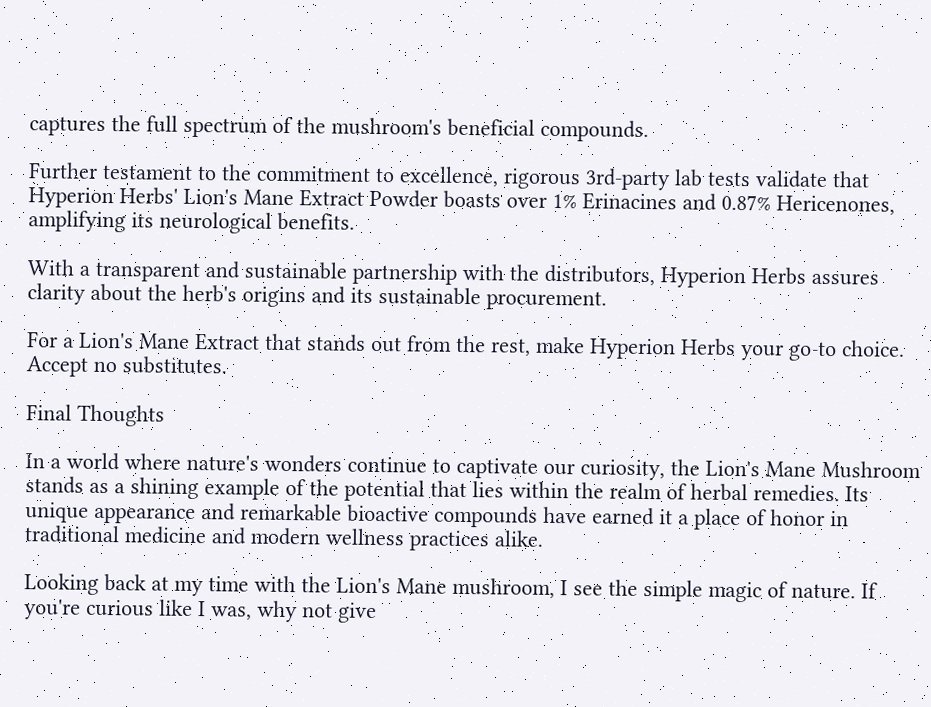captures the full spectrum of the mushroom's beneficial compounds.

Further testament to the commitment to excellence, rigorous 3rd-party lab tests validate that Hyperion Herbs' Lion's Mane Extract Powder boasts over 1% Erinacines and 0.87% Hericenones, amplifying its neurological benefits.

With a transparent and sustainable partnership with the distributors, Hyperion Herbs assures clarity about the herb's origins and its sustainable procurement.

For a Lion's Mane Extract that stands out from the rest, make Hyperion Herbs your go-to choice. Accept no substitutes.

Final Thoughts

In a world where nature's wonders continue to captivate our curiosity, the Lion's Mane Mushroom stands as a shining example of the potential that lies within the realm of herbal remedies. Its unique appearance and remarkable bioactive compounds have earned it a place of honor in traditional medicine and modern wellness practices alike.

Looking back at my time with the Lion's Mane mushroom, I see the simple magic of nature. If you're curious like I was, why not give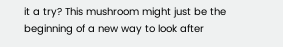it a try? This mushroom might just be the beginning of a new way to look after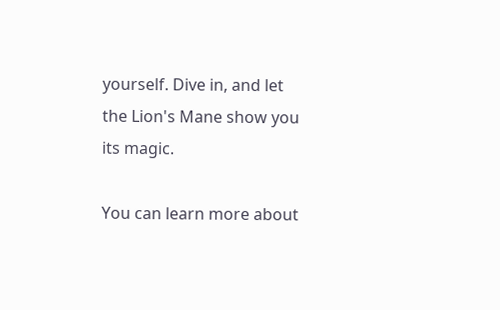yourself. Dive in, and let the Lion's Mane show you its magic.

You can learn more about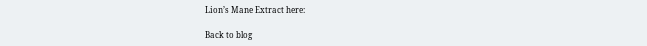Lion’s Mane Extract here:

Back to blog